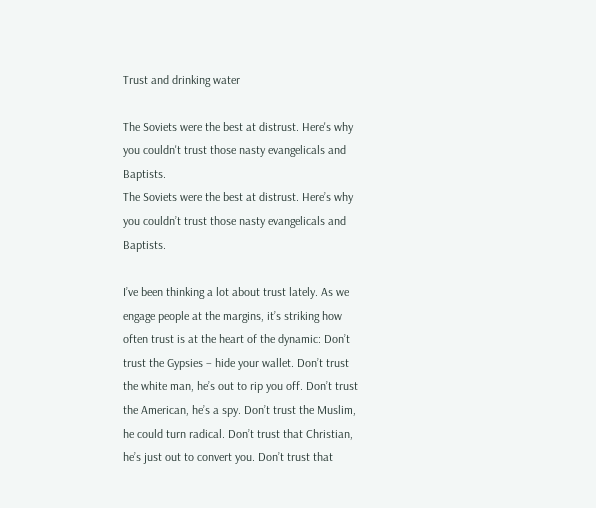Trust and drinking water

The Soviets were the best at distrust. Here's why you couldn't trust those nasty evangelicals and Baptists.
The Soviets were the best at distrust. Here’s why you couldn’t trust those nasty evangelicals and Baptists.

I’ve been thinking a lot about trust lately. As we engage people at the margins, it’s striking how often trust is at the heart of the dynamic: Don’t trust the Gypsies – hide your wallet. Don’t trust the white man, he’s out to rip you off. Don’t trust the American, he’s a spy. Don’t trust the Muslim, he could turn radical. Don’t trust that Christian, he’s just out to convert you. Don’t trust that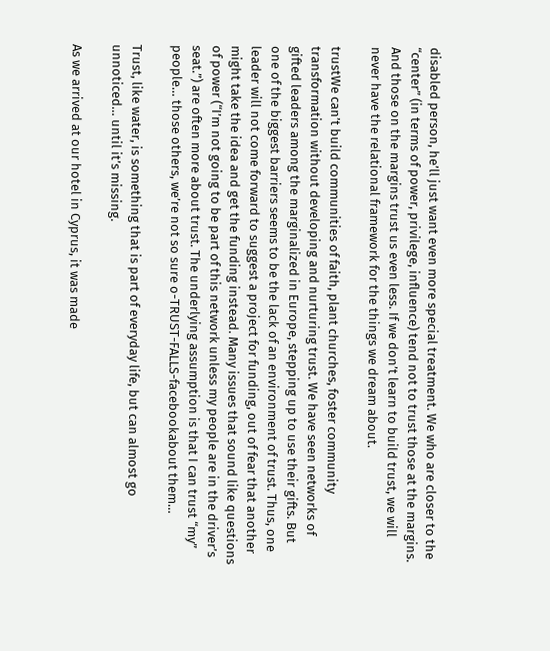disabled person, he’ll just want even more special treatment. We who are closer to the “center” (in terms of power, privilege, influence) tend not to trust those at the margins. And those on the margins trust us even less. If we don’t learn to build trust, we will never have the relational framework for the things we dream about.

trustWe can’t build communities of faith, plant churches, foster community transformation without developing and nurturing trust. We have seen networks of gifted leaders among the marginalized in Europe, stepping up to use their gifts. But one of the biggest barriers seems to be the lack of an environment of trust. Thus, one leader will not come forward to suggest a project for funding, out of fear that another might take the idea and get the funding instead. Many issues that sound like questions of power (“I’m not going to be part of this network unless my people are in the driver’s seat.”) are often more about trust. The underlying assumption is that I can trust “my” people… those others, we’re not so sure o-TRUST-FALLS-facebookabout them…

Trust, like water, is something that is part of everyday life, but can almost go unnoticed… until it’s missing.

As we arrived at our hotel in Cyprus, it was made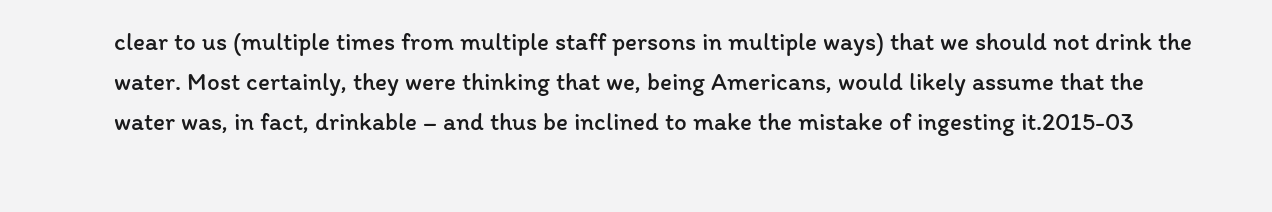clear to us (multiple times from multiple staff persons in multiple ways) that we should not drink the water. Most certainly, they were thinking that we, being Americans, would likely assume that the water was, in fact, drinkable – and thus be inclined to make the mistake of ingesting it.2015-03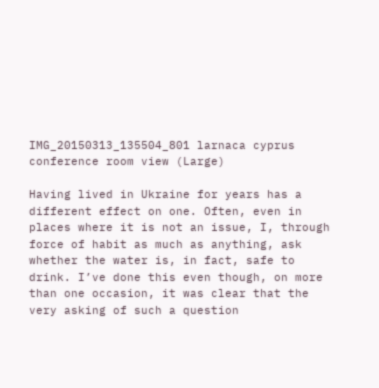IMG_20150313_135504_801 larnaca cyprus conference room view (Large)

Having lived in Ukraine for years has a different effect on one. Often, even in places where it is not an issue, I, through force of habit as much as anything, ask whether the water is, in fact, safe to drink. I’ve done this even though, on more than one occasion, it was clear that the very asking of such a question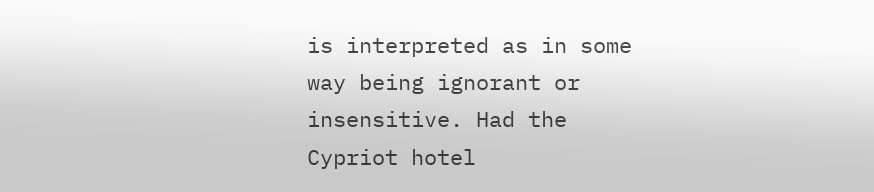is interpreted as in some way being ignorant or insensitive. Had the Cypriot hotel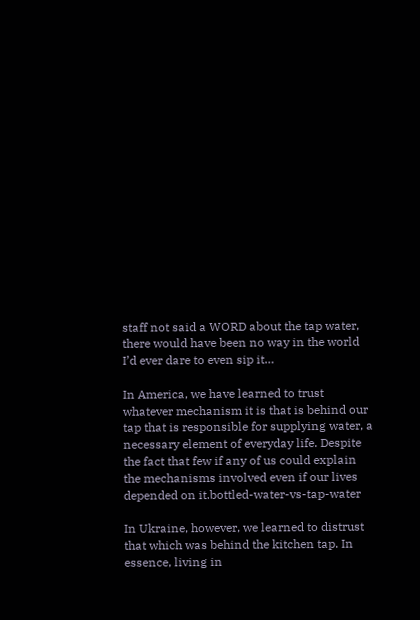staff not said a WORD about the tap water, there would have been no way in the world I’d ever dare to even sip it…

In America, we have learned to trust whatever mechanism it is that is behind our tap that is responsible for supplying water, a necessary element of everyday life. Despite the fact that few if any of us could explain the mechanisms involved even if our lives depended on it.bottled-water-vs-tap-water

In Ukraine, however, we learned to distrust that which was behind the kitchen tap. In essence, living in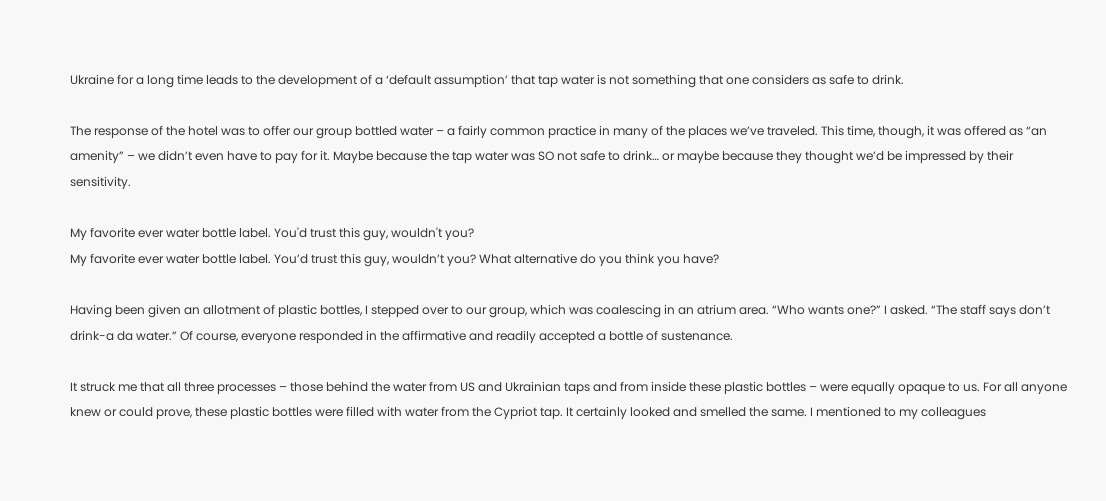Ukraine for a long time leads to the development of a ‘default assumption’ that tap water is not something that one considers as safe to drink.

The response of the hotel was to offer our group bottled water – a fairly common practice in many of the places we’ve traveled. This time, though, it was offered as “an amenity” – we didn’t even have to pay for it. Maybe because the tap water was SO not safe to drink… or maybe because they thought we’d be impressed by their sensitivity.

My favorite ever water bottle label. You'd trust this guy, wouldn't you?
My favorite ever water bottle label. You’d trust this guy, wouldn’t you? What alternative do you think you have?

Having been given an allotment of plastic bottles, I stepped over to our group, which was coalescing in an atrium area. “Who wants one?” I asked. “The staff says don’t drink-a da water.” Of course, everyone responded in the affirmative and readily accepted a bottle of sustenance.

It struck me that all three processes – those behind the water from US and Ukrainian taps and from inside these plastic bottles – were equally opaque to us. For all anyone knew or could prove, these plastic bottles were filled with water from the Cypriot tap. It certainly looked and smelled the same. I mentioned to my colleagues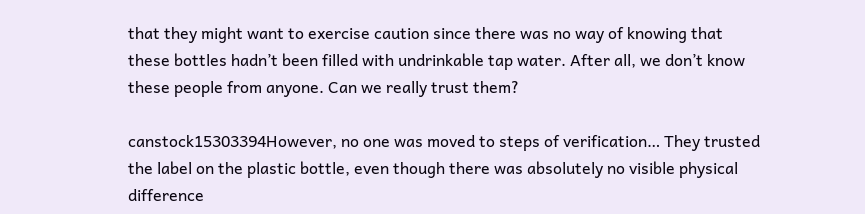that they might want to exercise caution since there was no way of knowing that these bottles hadn’t been filled with undrinkable tap water. After all, we don’t know these people from anyone. Can we really trust them?

canstock15303394However, no one was moved to steps of verification… They trusted the label on the plastic bottle, even though there was absolutely no visible physical difference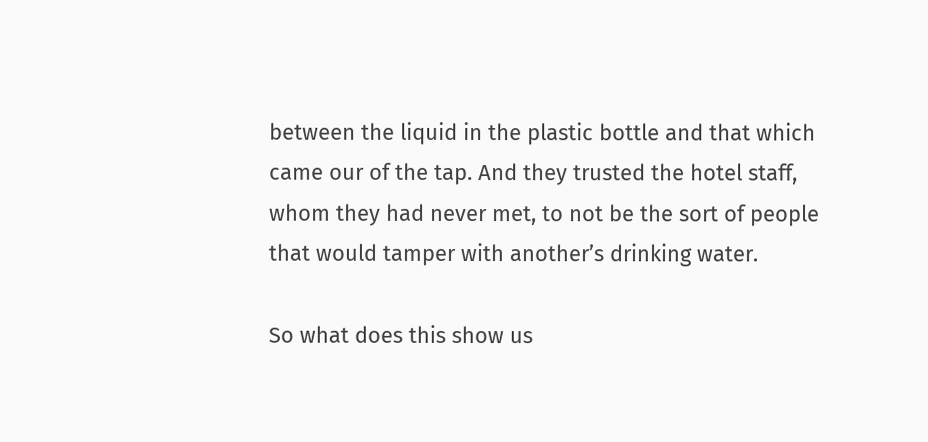between the liquid in the plastic bottle and that which came our of the tap. And they trusted the hotel staff, whom they had never met, to not be the sort of people that would tamper with another’s drinking water.

So what does this show us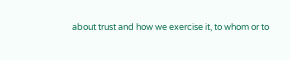about trust and how we exercise it, to whom or to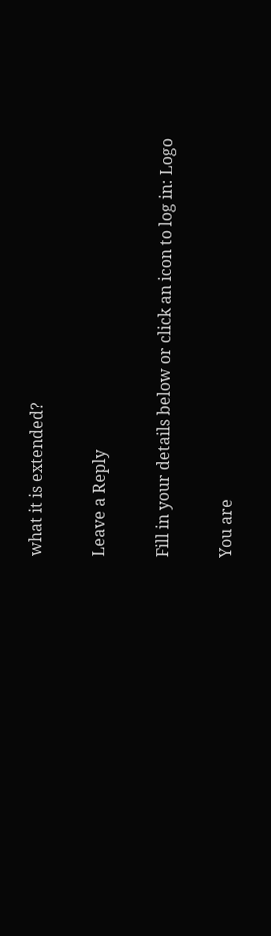what it is extended?

Leave a Reply

Fill in your details below or click an icon to log in: Logo

You are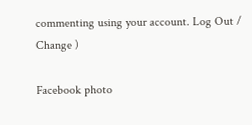commenting using your account. Log Out /  Change )

Facebook photo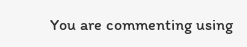You are commenting using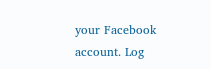your Facebook account. Log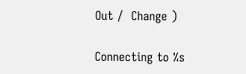Out /  Change )

Connecting to %s